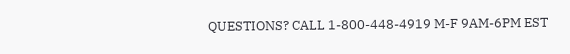QUESTIONS? CALL 1-800-448-4919 M-F 9AM-6PM EST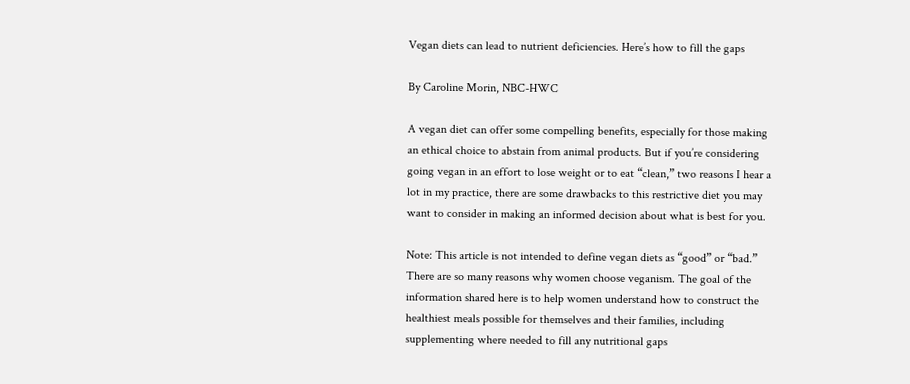Vegan diets can lead to nutrient deficiencies. Here’s how to fill the gaps

By Caroline Morin, NBC-HWC

A vegan diet can offer some compelling benefits, especially for those making an ethical choice to abstain from animal products. But if you’re considering going vegan in an effort to lose weight or to eat “clean,” two reasons I hear a lot in my practice, there are some drawbacks to this restrictive diet you may want to consider in making an informed decision about what is best for you.

Note: This article is not intended to define vegan diets as “good” or “bad.” There are so many reasons why women choose veganism. The goal of the information shared here is to help women understand how to construct the healthiest meals possible for themselves and their families, including supplementing where needed to fill any nutritional gaps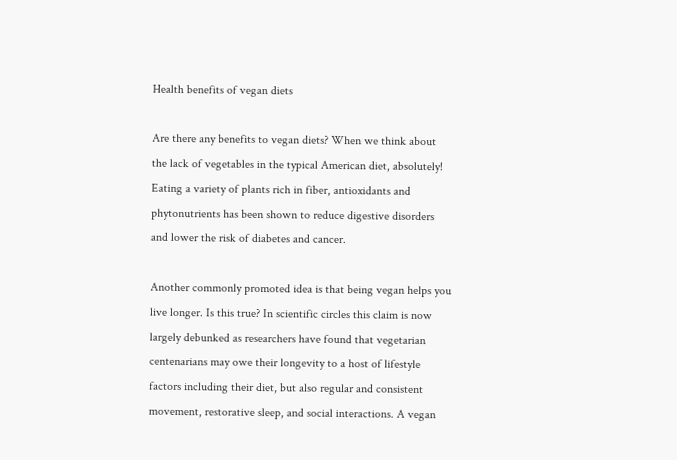Health benefits of vegan diets

Are there any benefits to vegan diets? When we think about the lack of vegetables in the typical American diet, absolutely! Eating a variety of plants rich in fiber, antioxidants and phytonutrients has been shown to reduce digestive disorders and lower the risk of diabetes and cancer.

Another commonly promoted idea is that being vegan helps you live longer. Is this true? In scientific circles this claim is now largely debunked as researchers have found that vegetarian centenarians may owe their longevity to a host of lifestyle factors including their diet, but also regular and consistent movement, restorative sleep, and social interactions. A vegan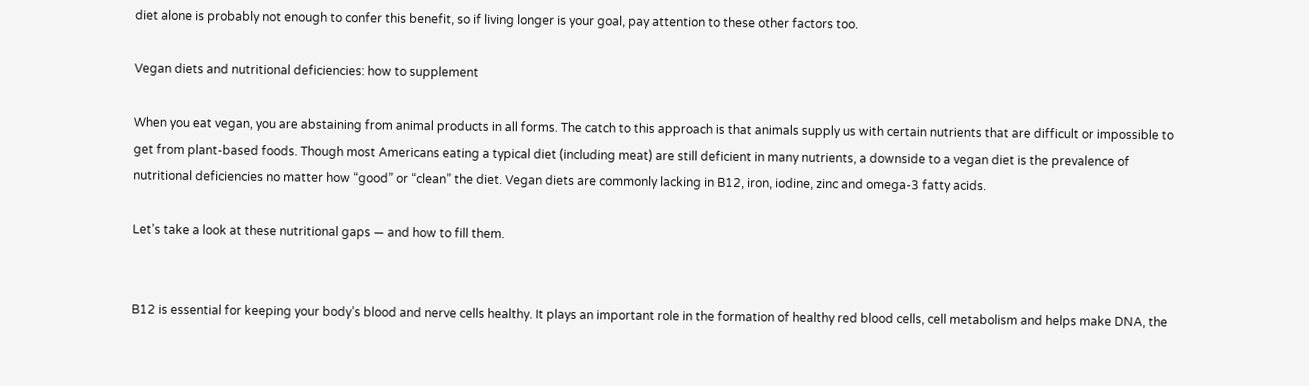diet alone is probably not enough to confer this benefit, so if living longer is your goal, pay attention to these other factors too.

Vegan diets and nutritional deficiencies: how to supplement

When you eat vegan, you are abstaining from animal products in all forms. The catch to this approach is that animals supply us with certain nutrients that are difficult or impossible to get from plant-based foods. Though most Americans eating a typical diet (including meat) are still deficient in many nutrients, a downside to a vegan diet is the prevalence of nutritional deficiencies no matter how “good” or “clean” the diet. Vegan diets are commonly lacking in B12, iron, iodine, zinc and omega-3 fatty acids.

Let’s take a look at these nutritional gaps — and how to fill them.


B12 is essential for keeping your body’s blood and nerve cells healthy. It plays an important role in the formation of healthy red blood cells, cell metabolism and helps make DNA, the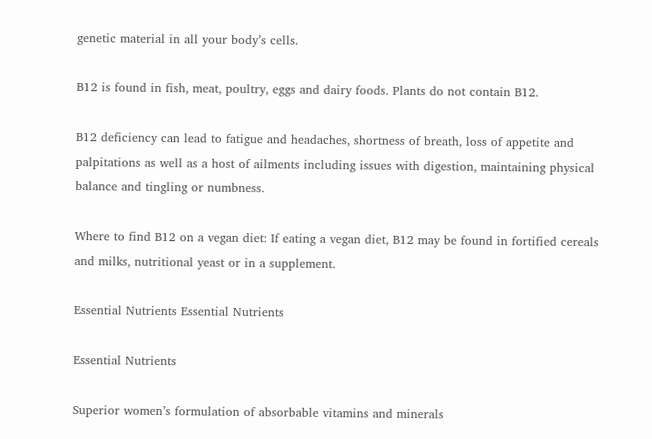genetic material in all your body’s cells.

B12 is found in fish, meat, poultry, eggs and dairy foods. Plants do not contain B12.

B12 deficiency can lead to fatigue and headaches, shortness of breath, loss of appetite and palpitations as well as a host of ailments including issues with digestion, maintaining physical balance and tingling or numbness.

Where to find B12 on a vegan diet: If eating a vegan diet, B12 may be found in fortified cereals and milks, nutritional yeast or in a supplement.

Essential Nutrients Essential Nutrients

Essential Nutrients

Superior women’s formulation of absorbable vitamins and minerals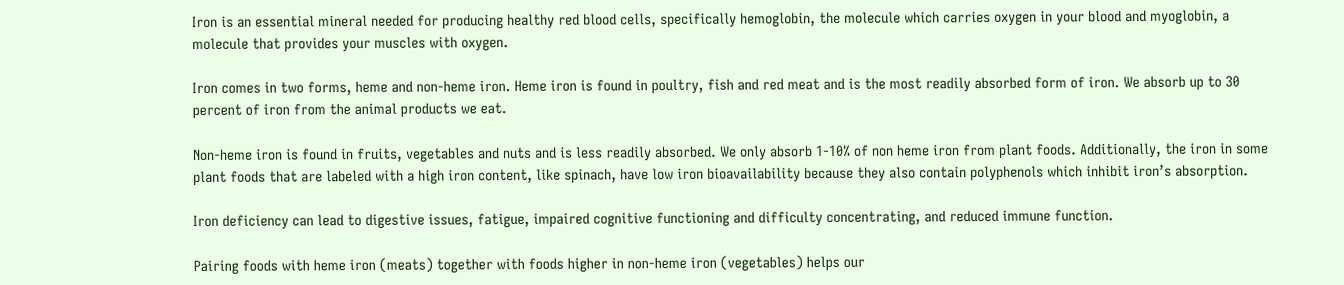Iron is an essential mineral needed for producing healthy red blood cells, specifically hemoglobin, the molecule which carries oxygen in your blood and myoglobin, a molecule that provides your muscles with oxygen.

Iron comes in two forms, heme and non-heme iron. Heme iron is found in poultry, fish and red meat and is the most readily absorbed form of iron. We absorb up to 30 percent of iron from the animal products we eat.

Non-heme iron is found in fruits, vegetables and nuts and is less readily absorbed. We only absorb 1-10% of non heme iron from plant foods. Additionally, the iron in some plant foods that are labeled with a high iron content, like spinach, have low iron bioavailability because they also contain polyphenols which inhibit iron’s absorption.

Iron deficiency can lead to digestive issues, fatigue, impaired cognitive functioning and difficulty concentrating, and reduced immune function.

Pairing foods with heme iron (meats) together with foods higher in non-heme iron (vegetables) helps our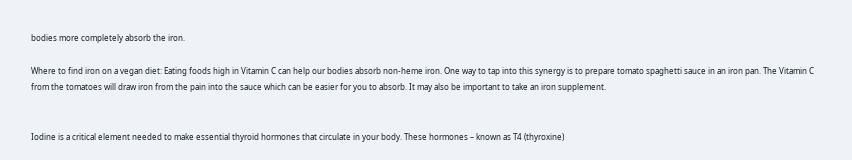bodies more completely absorb the iron.

Where to find iron on a vegan diet: Eating foods high in Vitamin C can help our bodies absorb non-heme iron. One way to tap into this synergy is to prepare tomato spaghetti sauce in an iron pan. The Vitamin C from the tomatoes will draw iron from the pain into the sauce which can be easier for you to absorb. It may also be important to take an iron supplement.


Iodine is a critical element needed to make essential thyroid hormones that circulate in your body. These hormones – known as T4 (thyroxine)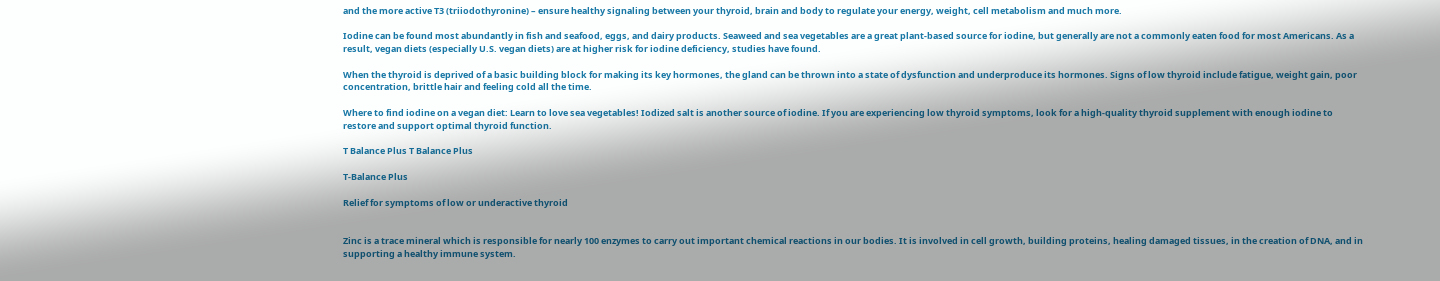and the more active T3 (triiodothyronine) – ensure healthy signaling between your thyroid, brain and body to regulate your energy, weight, cell metabolism and much more.

Iodine can be found most abundantly in fish and seafood, eggs, and dairy products. Seaweed and sea vegetables are a great plant-based source for iodine, but generally are not a commonly eaten food for most Americans. As a result, vegan diets (especially U.S. vegan diets) are at higher risk for iodine deficiency, studies have found.

When the thyroid is deprived of a basic building block for making its key hormones, the gland can be thrown into a state of dysfunction and underproduce its hormones. Signs of low thyroid include fatigue, weight gain, poor concentration, brittle hair and feeling cold all the time.

Where to find iodine on a vegan diet: Learn to love sea vegetables! Iodized salt is another source of iodine. If you are experiencing low thyroid symptoms, look for a high-quality thyroid supplement with enough iodine to restore and support optimal thyroid function.

T Balance Plus T Balance Plus

T-Balance Plus

Relief for symptoms of low or underactive thyroid


Zinc is a trace mineral which is responsible for nearly 100 enzymes to carry out important chemical reactions in our bodies. It is involved in cell growth, building proteins, healing damaged tissues, in the creation of DNA, and in supporting a healthy immune system.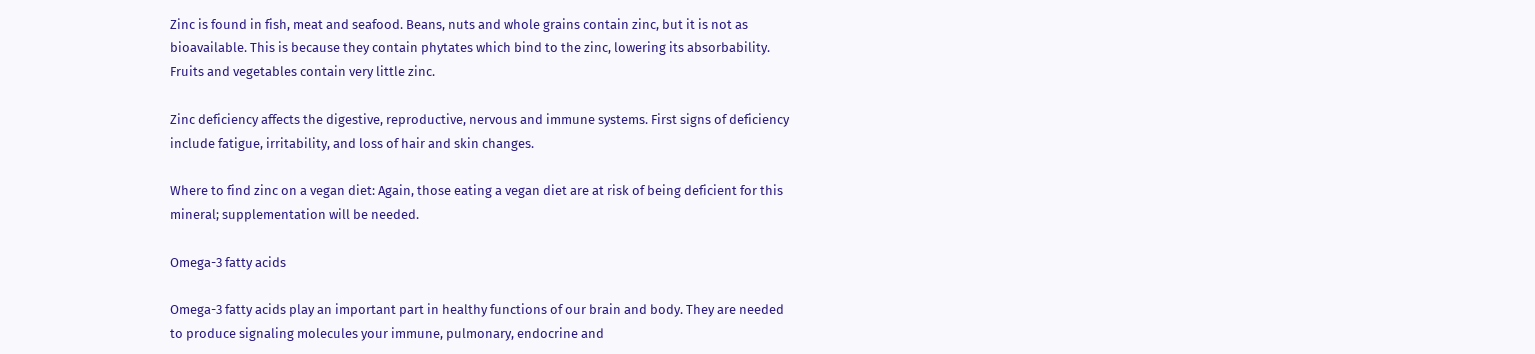Zinc is found in fish, meat and seafood. Beans, nuts and whole grains contain zinc, but it is not as bioavailable. This is because they contain phytates which bind to the zinc, lowering its absorbability. Fruits and vegetables contain very little zinc.

Zinc deficiency affects the digestive, reproductive, nervous and immune systems. First signs of deficiency include fatigue, irritability, and loss of hair and skin changes.

Where to find zinc on a vegan diet: Again, those eating a vegan diet are at risk of being deficient for this mineral; supplementation will be needed.

Omega-3 fatty acids

Omega-3 fatty acids play an important part in healthy functions of our brain and body. They are needed to produce signaling molecules your immune, pulmonary, endocrine and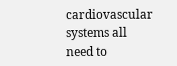cardiovascular systems all need to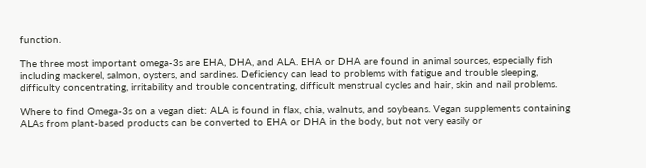function.

The three most important omega-3s are EHA, DHA, and ALA. EHA or DHA are found in animal sources, especially fish including mackerel, salmon, oysters, and sardines. Deficiency can lead to problems with fatigue and trouble sleeping, difficulty concentrating, irritability and trouble concentrating, difficult menstrual cycles and hair, skin and nail problems.

Where to find Omega-3s on a vegan diet: ALA is found in flax, chia, walnuts, and soybeans. Vegan supplements containing ALAs from plant-based products can be converted to EHA or DHA in the body, but not very easily or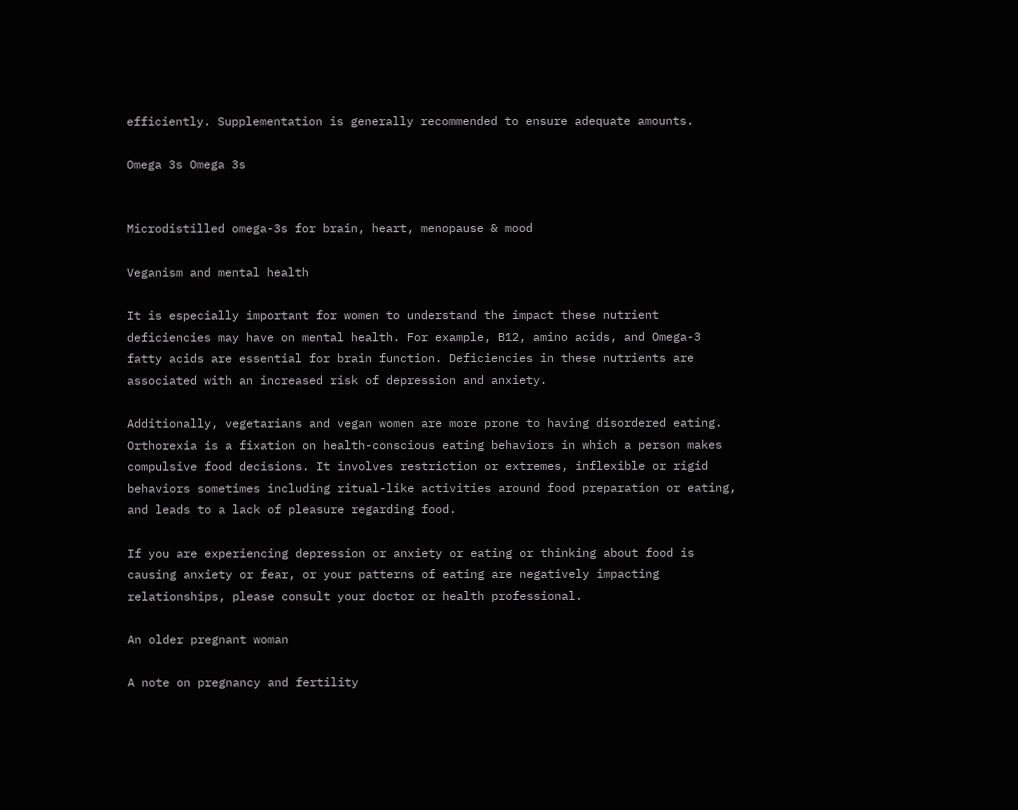efficiently. Supplementation is generally recommended to ensure adequate amounts.

Omega 3s Omega 3s


Microdistilled omega-3s for brain, heart, menopause & mood

Veganism and mental health

It is especially important for women to understand the impact these nutrient deficiencies may have on mental health. For example, B12, amino acids, and Omega-3 fatty acids are essential for brain function. Deficiencies in these nutrients are associated with an increased risk of depression and anxiety.

Additionally, vegetarians and vegan women are more prone to having disordered eating. Orthorexia is a fixation on health-conscious eating behaviors in which a person makes compulsive food decisions. It involves restriction or extremes, inflexible or rigid behaviors sometimes including ritual-like activities around food preparation or eating, and leads to a lack of pleasure regarding food.

If you are experiencing depression or anxiety or eating or thinking about food is causing anxiety or fear, or your patterns of eating are negatively impacting relationships, please consult your doctor or health professional.

An older pregnant woman

A note on pregnancy and fertility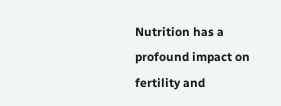Nutrition has a profound impact on fertility and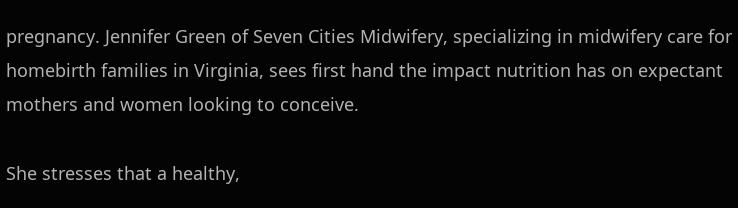pregnancy. Jennifer Green of Seven Cities Midwifery, specializing in midwifery care for homebirth families in Virginia, sees first hand the impact nutrition has on expectant mothers and women looking to conceive.

She stresses that a healthy,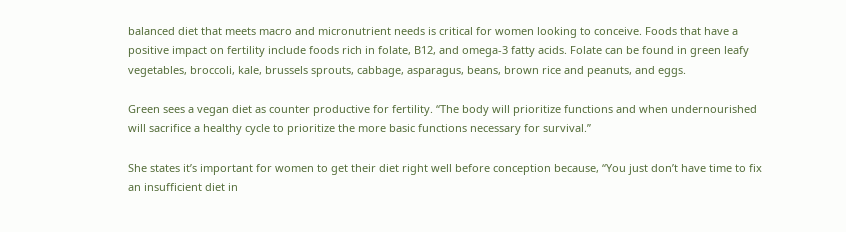balanced diet that meets macro and micronutrient needs is critical for women looking to conceive. Foods that have a positive impact on fertility include foods rich in folate, B12, and omega-3 fatty acids. Folate can be found in green leafy vegetables, broccoli, kale, brussels sprouts, cabbage, asparagus, beans, brown rice and peanuts, and eggs.

Green sees a vegan diet as counter productive for fertility. “The body will prioritize functions and when undernourished will sacrifice a healthy cycle to prioritize the more basic functions necessary for survival.”

She states it’s important for women to get their diet right well before conception because, “You just don’t have time to fix an insufficient diet in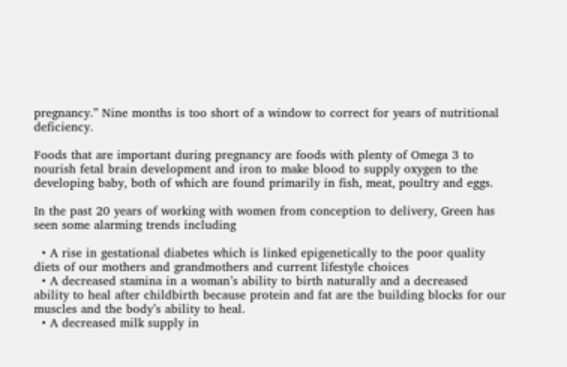pregnancy.” Nine months is too short of a window to correct for years of nutritional deficiency.

Foods that are important during pregnancy are foods with plenty of Omega 3 to nourish fetal brain development and iron to make blood to supply oxygen to the developing baby, both of which are found primarily in fish, meat, poultry and eggs.

In the past 20 years of working with women from conception to delivery, Green has seen some alarming trends including

  • A rise in gestational diabetes which is linked epigenetically to the poor quality diets of our mothers and grandmothers and current lifestyle choices
  • A decreased stamina in a woman’s ability to birth naturally and a decreased ability to heal after childbirth because protein and fat are the building blocks for our muscles and the body’s ability to heal.
  • A decreased milk supply in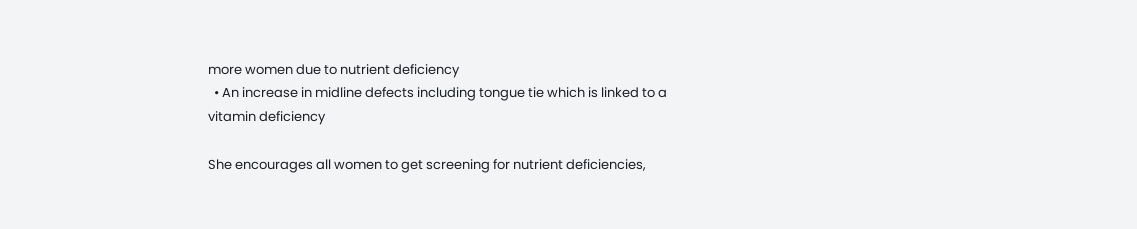more women due to nutrient deficiency
  • An increase in midline defects including tongue tie which is linked to a vitamin deficiency

She encourages all women to get screening for nutrient deficiencies,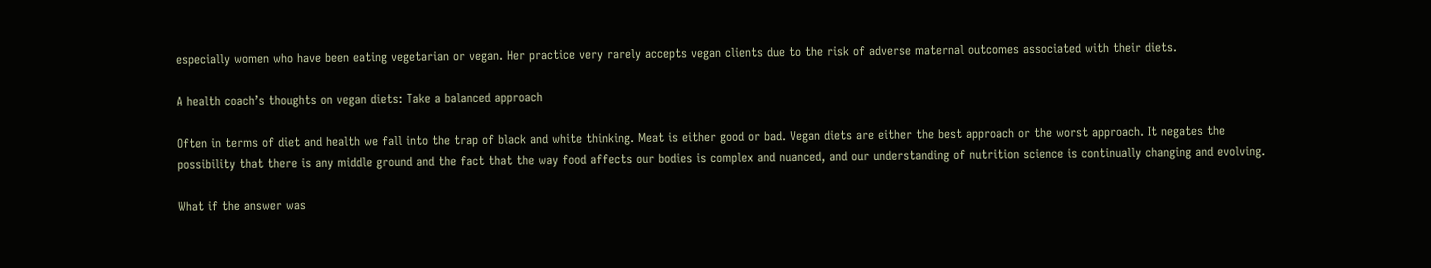especially women who have been eating vegetarian or vegan. Her practice very rarely accepts vegan clients due to the risk of adverse maternal outcomes associated with their diets.

A health coach’s thoughts on vegan diets: Take a balanced approach

Often in terms of diet and health we fall into the trap of black and white thinking. Meat is either good or bad. Vegan diets are either the best approach or the worst approach. It negates the possibility that there is any middle ground and the fact that the way food affects our bodies is complex and nuanced, and our understanding of nutrition science is continually changing and evolving.

What if the answer was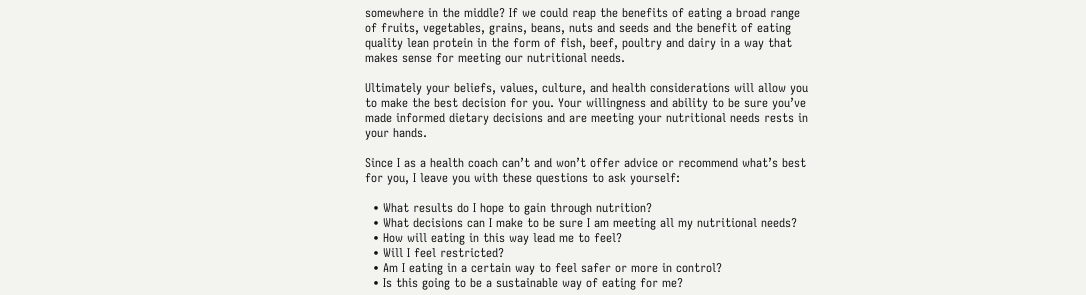somewhere in the middle? If we could reap the benefits of eating a broad range of fruits, vegetables, grains, beans, nuts and seeds and the benefit of eating quality lean protein in the form of fish, beef, poultry and dairy in a way that makes sense for meeting our nutritional needs.

Ultimately your beliefs, values, culture, and health considerations will allow you to make the best decision for you. Your willingness and ability to be sure you’ve made informed dietary decisions and are meeting your nutritional needs rests in your hands.

Since I as a health coach can’t and won’t offer advice or recommend what’s best for you, I leave you with these questions to ask yourself:

  • What results do I hope to gain through nutrition?
  • What decisions can I make to be sure I am meeting all my nutritional needs?
  • How will eating in this way lead me to feel?
  • Will I feel restricted?
  • Am I eating in a certain way to feel safer or more in control?
  • Is this going to be a sustainable way of eating for me?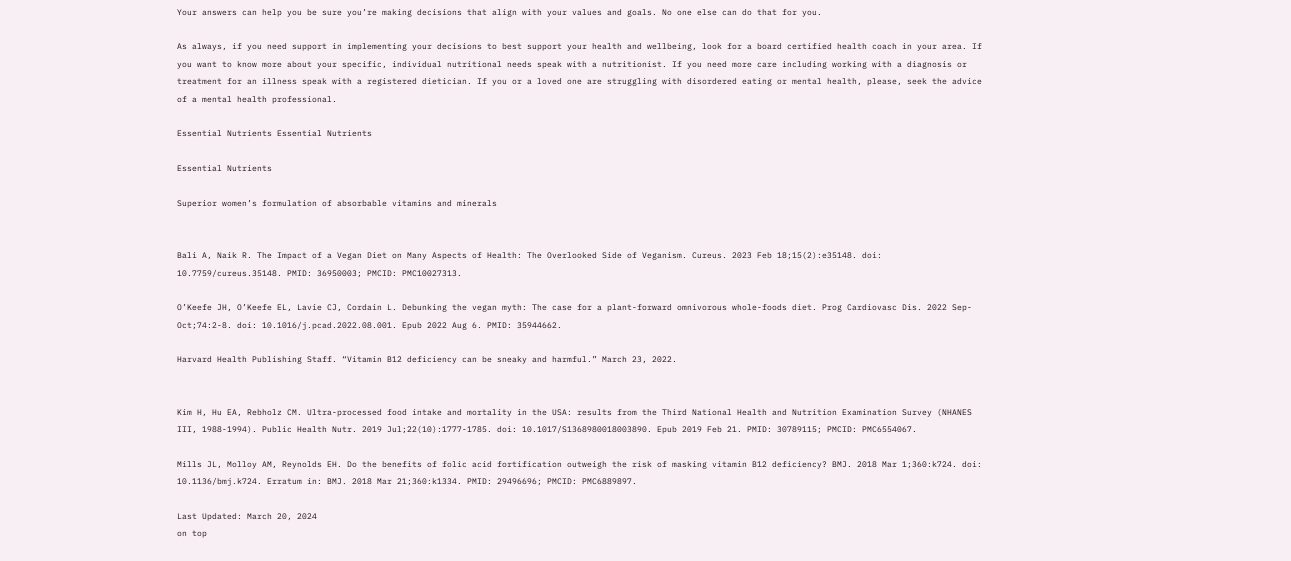Your answers can help you be sure you’re making decisions that align with your values and goals. No one else can do that for you.

As always, if you need support in implementing your decisions to best support your health and wellbeing, look for a board certified health coach in your area. If you want to know more about your specific, individual nutritional needs speak with a nutritionist. If you need more care including working with a diagnosis or treatment for an illness speak with a registered dietician. If you or a loved one are struggling with disordered eating or mental health, please, seek the advice of a mental health professional.

Essential Nutrients Essential Nutrients

Essential Nutrients

Superior women’s formulation of absorbable vitamins and minerals


Bali A, Naik R. The Impact of a Vegan Diet on Many Aspects of Health: The Overlooked Side of Veganism. Cureus. 2023 Feb 18;15(2):e35148. doi: 10.7759/cureus.35148. PMID: 36950003; PMCID: PMC10027313.

O’Keefe JH, O’Keefe EL, Lavie CJ, Cordain L. Debunking the vegan myth: The case for a plant-forward omnivorous whole-foods diet. Prog Cardiovasc Dis. 2022 Sep-Oct;74:2-8. doi: 10.1016/j.pcad.2022.08.001. Epub 2022 Aug 6. PMID: 35944662.

Harvard Health Publishing Staff. “Vitamin B12 deficiency can be sneaky and harmful.” March 23, 2022.


Kim H, Hu EA, Rebholz CM. Ultra-processed food intake and mortality in the USA: results from the Third National Health and Nutrition Examination Survey (NHANES III, 1988-1994). Public Health Nutr. 2019 Jul;22(10):1777-1785. doi: 10.1017/S1368980018003890. Epub 2019 Feb 21. PMID: 30789115; PMCID: PMC6554067.

Mills JL, Molloy AM, Reynolds EH. Do the benefits of folic acid fortification outweigh the risk of masking vitamin B12 deficiency? BMJ. 2018 Mar 1;360:k724. doi: 10.1136/bmj.k724. Erratum in: BMJ. 2018 Mar 21;360:k1334. PMID: 29496696; PMCID: PMC6889897.

Last Updated: March 20, 2024
on top